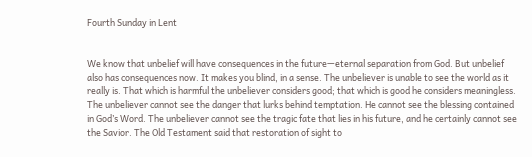Fourth Sunday in Lent


We know that unbelief will have consequences in the future—eternal separation from God. But unbelief also has consequences now. It makes you blind, in a sense. The unbeliever is unable to see the world as it really is. That which is harmful the unbeliever considers good; that which is good he considers meaningless. The unbeliever cannot see the danger that lurks behind temptation. He cannot see the blessing contained in God’s Word. The unbeliever cannot see the tragic fate that lies in his future, and he certainly cannot see the Savior. The Old Testament said that restoration of sight to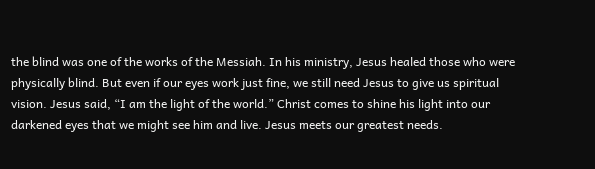the blind was one of the works of the Messiah. In his ministry, Jesus healed those who were physically blind. But even if our eyes work just fine, we still need Jesus to give us spiritual vision. Jesus said, “I am the light of the world.” Christ comes to shine his light into our darkened eyes that we might see him and live. Jesus meets our greatest needs.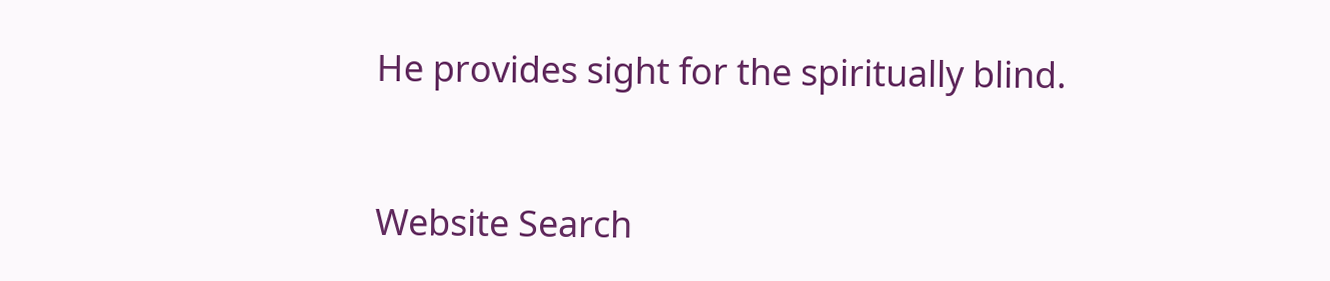He provides sight for the spiritually blind.


Website Search